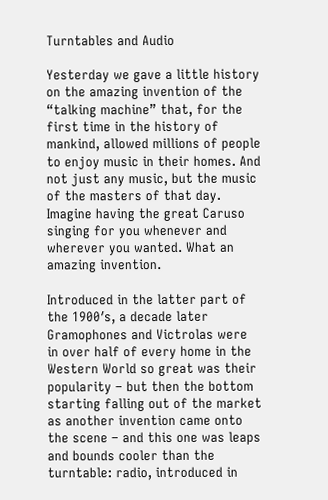Turntables and Audio

Yesterday we gave a little history on the amazing invention of the “talking machine” that, for the first time in the history of mankind, allowed millions of people to enjoy music in their homes. And not just any music, but the music of the masters of that day. Imagine having the great Caruso singing for you whenever and wherever you wanted. What an amazing invention.

Introduced in the latter part of the 1900′s, a decade later Gramophones and Victrolas were in over half of every home in the Western World so great was their popularity – but then the bottom starting falling out of the market as another invention came onto the scene – and this one was leaps and bounds cooler than the turntable: radio, introduced in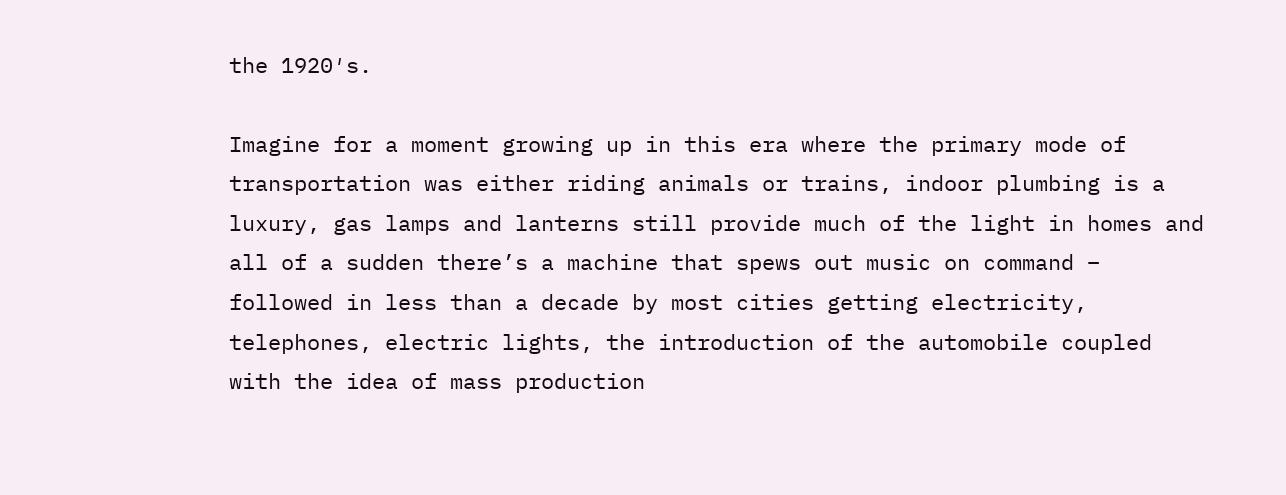the 1920′s.

Imagine for a moment growing up in this era where the primary mode of transportation was either riding animals or trains, indoor plumbing is a luxury, gas lamps and lanterns still provide much of the light in homes and all of a sudden there’s a machine that spews out music on command – followed in less than a decade by most cities getting electricity, telephones, electric lights, the introduction of the automobile coupled with the idea of mass production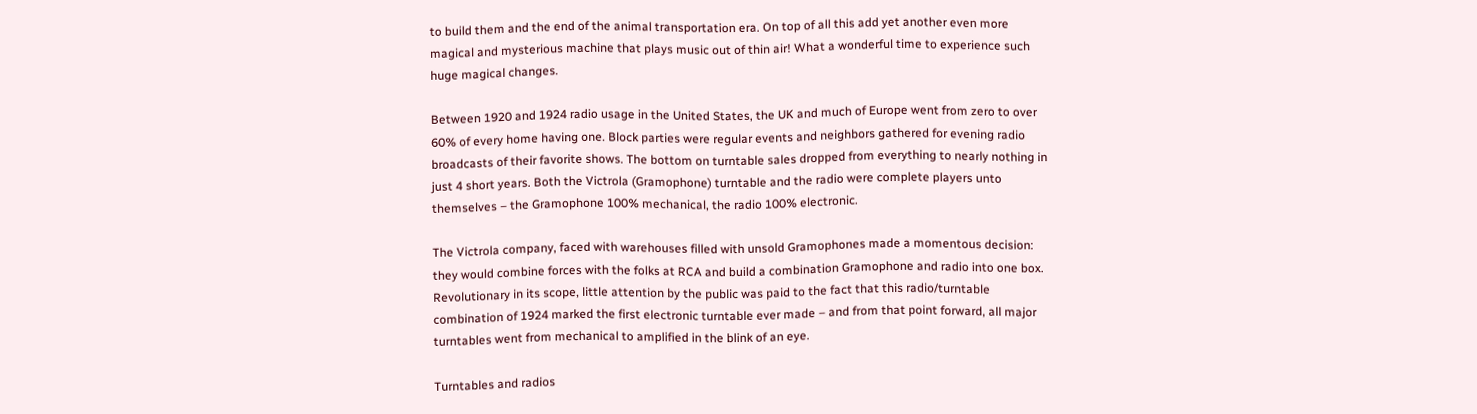to build them and the end of the animal transportation era. On top of all this add yet another even more magical and mysterious machine that plays music out of thin air! What a wonderful time to experience such huge magical changes.

Between 1920 and 1924 radio usage in the United States, the UK and much of Europe went from zero to over 60% of every home having one. Block parties were regular events and neighbors gathered for evening radio broadcasts of their favorite shows. The bottom on turntable sales dropped from everything to nearly nothing in just 4 short years. Both the Victrola (Gramophone) turntable and the radio were complete players unto themselves – the Gramophone 100% mechanical, the radio 100% electronic.

The Victrola company, faced with warehouses filled with unsold Gramophones made a momentous decision: they would combine forces with the folks at RCA and build a combination Gramophone and radio into one box. Revolutionary in its scope, little attention by the public was paid to the fact that this radio/turntable combination of 1924 marked the first electronic turntable ever made – and from that point forward, all major turntables went from mechanical to amplified in the blink of an eye.

Turntables and radios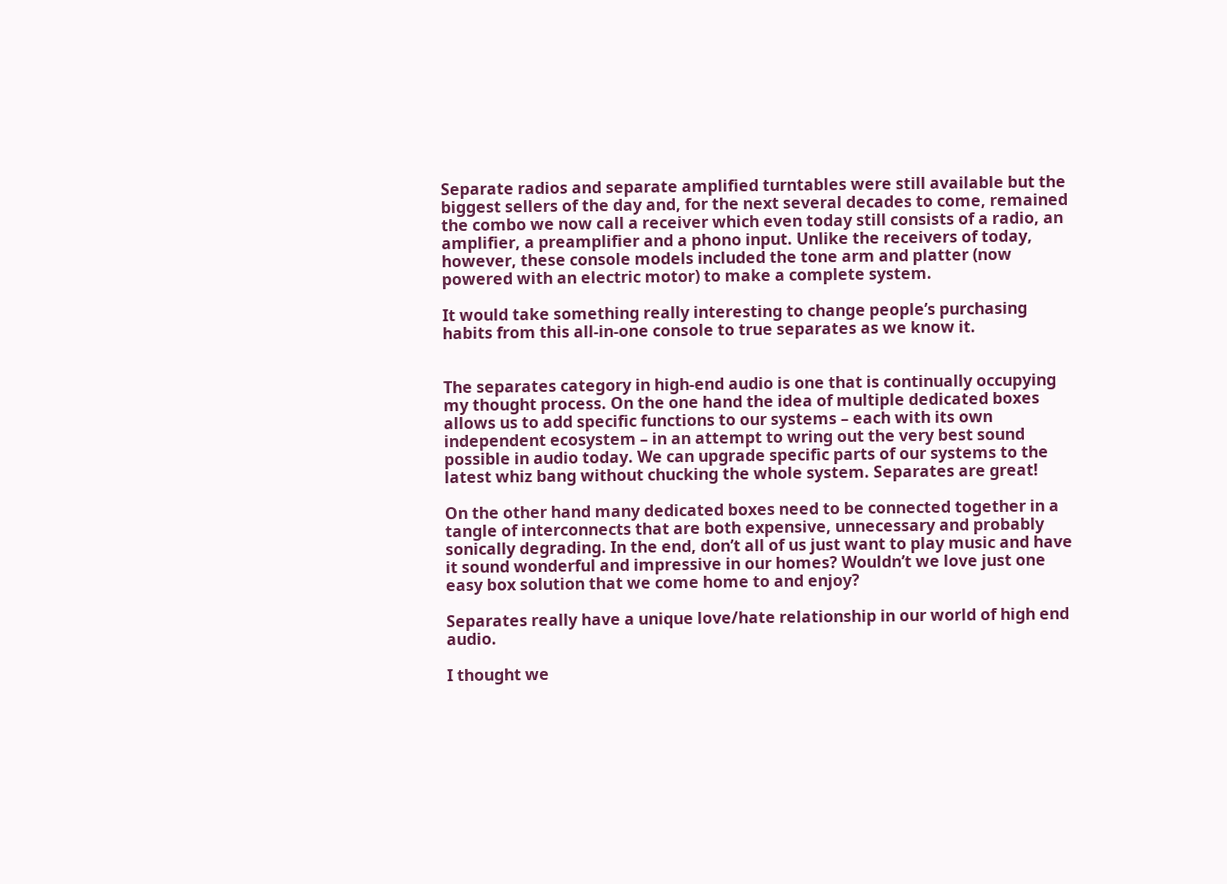Separate radios and separate amplified turntables were still available but the biggest sellers of the day and, for the next several decades to come, remained the combo we now call a receiver which even today still consists of a radio, an amplifier, a preamplifier and a phono input. Unlike the receivers of today, however, these console models included the tone arm and platter (now powered with an electric motor) to make a complete system.

It would take something really interesting to change people’s purchasing habits from this all-in-one console to true separates as we know it.


The separates category in high-end audio is one that is continually occupying my thought process. On the one hand the idea of multiple dedicated boxes allows us to add specific functions to our systems – each with its own independent ecosystem – in an attempt to wring out the very best sound possible in audio today. We can upgrade specific parts of our systems to the latest whiz bang without chucking the whole system. Separates are great!

On the other hand many dedicated boxes need to be connected together in a tangle of interconnects that are both expensive, unnecessary and probably sonically degrading. In the end, don’t all of us just want to play music and have it sound wonderful and impressive in our homes? Wouldn’t we love just one easy box solution that we come home to and enjoy?

Separates really have a unique love/hate relationship in our world of high end audio.

I thought we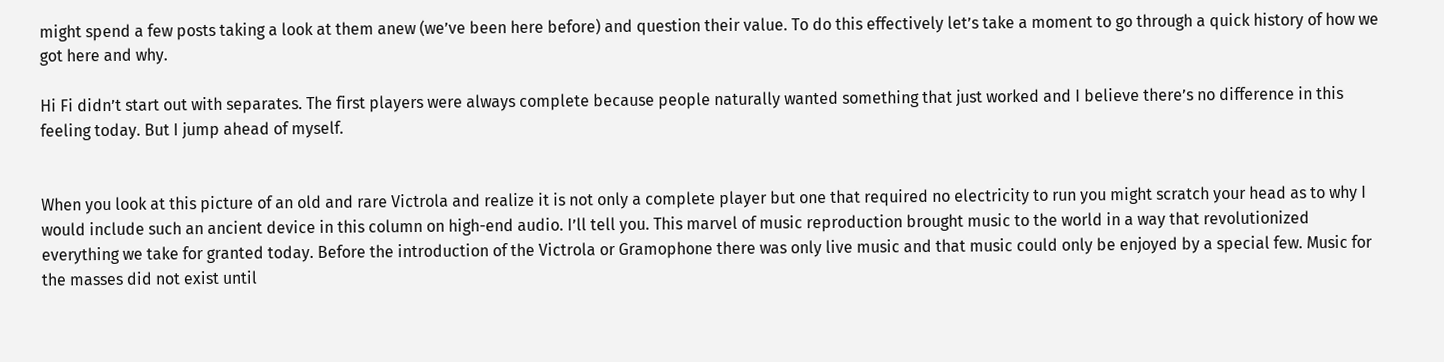might spend a few posts taking a look at them anew (we’ve been here before) and question their value. To do this effectively let’s take a moment to go through a quick history of how we got here and why.

Hi Fi didn’t start out with separates. The first players were always complete because people naturally wanted something that just worked and I believe there’s no difference in this feeling today. But I jump ahead of myself.


When you look at this picture of an old and rare Victrola and realize it is not only a complete player but one that required no electricity to run you might scratch your head as to why I would include such an ancient device in this column on high-end audio. I’ll tell you. This marvel of music reproduction brought music to the world in a way that revolutionized everything we take for granted today. Before the introduction of the Victrola or Gramophone there was only live music and that music could only be enjoyed by a special few. Music for the masses did not exist until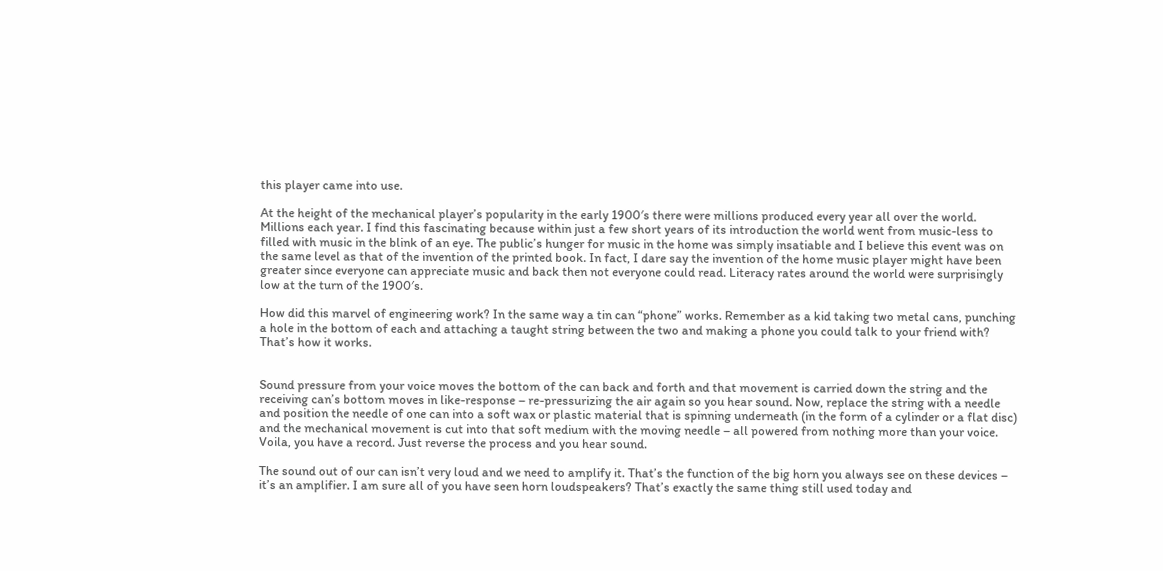this player came into use.

At the height of the mechanical player’s popularity in the early 1900′s there were millions produced every year all over the world. Millions each year. I find this fascinating because within just a few short years of its introduction the world went from music-less to filled with music in the blink of an eye. The public’s hunger for music in the home was simply insatiable and I believe this event was on the same level as that of the invention of the printed book. In fact, I dare say the invention of the home music player might have been greater since everyone can appreciate music and back then not everyone could read. Literacy rates around the world were surprisingly low at the turn of the 1900′s.

How did this marvel of engineering work? In the same way a tin can “phone” works. Remember as a kid taking two metal cans, punching a hole in the bottom of each and attaching a taught string between the two and making a phone you could talk to your friend with? That’s how it works.


Sound pressure from your voice moves the bottom of the can back and forth and that movement is carried down the string and the receiving can’s bottom moves in like-response – re-pressurizing the air again so you hear sound. Now, replace the string with a needle and position the needle of one can into a soft wax or plastic material that is spinning underneath (in the form of a cylinder or a flat disc) and the mechanical movement is cut into that soft medium with the moving needle – all powered from nothing more than your voice. Voila, you have a record. Just reverse the process and you hear sound.

The sound out of our can isn’t very loud and we need to amplify it. That’s the function of the big horn you always see on these devices – it’s an amplifier. I am sure all of you have seen horn loudspeakers? That’s exactly the same thing still used today and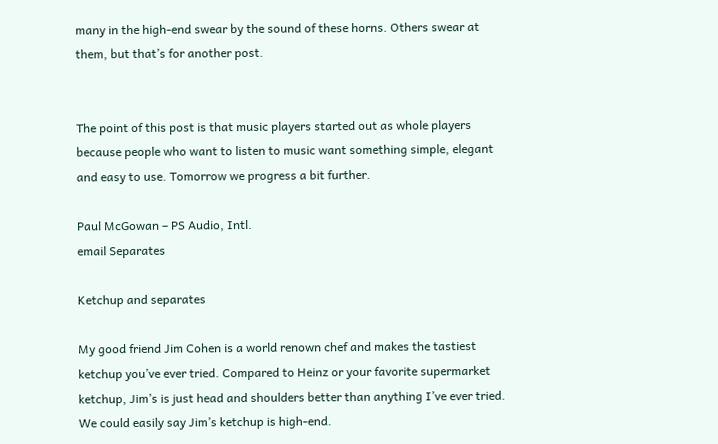many in the high-end swear by the sound of these horns. Others swear at them, but that’s for another post.


The point of this post is that music players started out as whole players because people who want to listen to music want something simple, elegant and easy to use. Tomorrow we progress a bit further.

Paul McGowan – PS Audio, Intl.
email Separates

Ketchup and separates

My good friend Jim Cohen is a world renown chef and makes the tastiest ketchup you’ve ever tried. Compared to Heinz or your favorite supermarket ketchup, Jim’s is just head and shoulders better than anything I’ve ever tried. We could easily say Jim’s ketchup is high-end.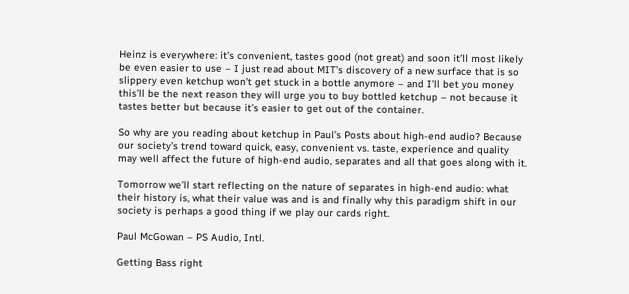Heinz is everywhere: it’s convenient, tastes good (not great) and soon it’ll most likely be even easier to use – I just read about MIT’s discovery of a new surface that is so slippery even ketchup won’t get stuck in a bottle anymore – and I’ll bet you money this’ll be the next reason they will urge you to buy bottled ketchup – not because it tastes better but because it’s easier to get out of the container.

So why are you reading about ketchup in Paul’s Posts about high-end audio? Because our society’s trend toward quick, easy, convenient vs. taste, experience and quality may well affect the future of high-end audio, separates and all that goes along with it.

Tomorrow we’ll start reflecting on the nature of separates in high-end audio: what their history is, what their value was and is and finally why this paradigm shift in our society is perhaps a good thing if we play our cards right.

Paul McGowan – PS Audio, Intl.

Getting Bass right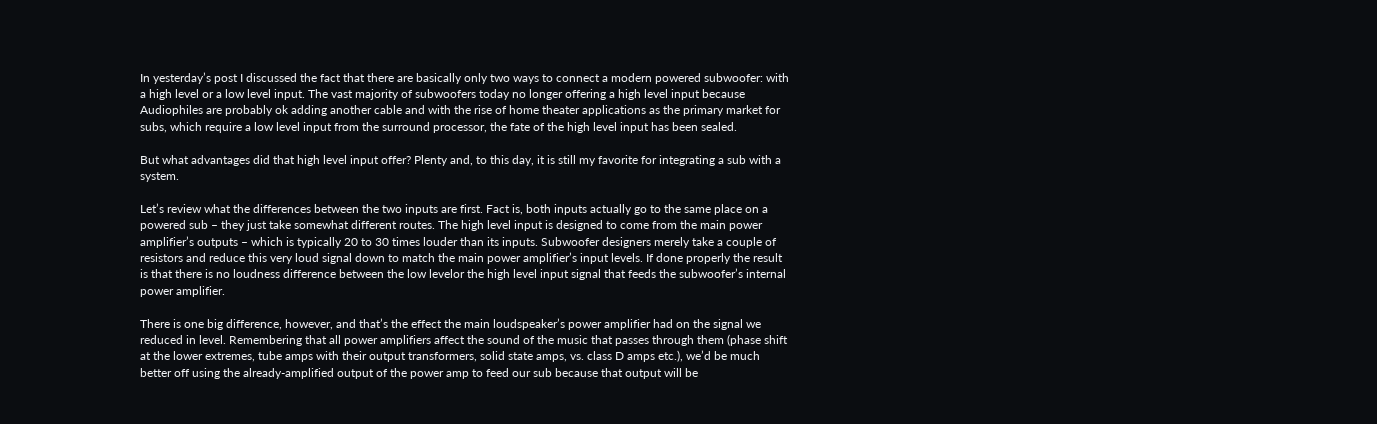In yesterday’s post I discussed the fact that there are basically only two ways to connect a modern powered subwoofer: with a high level or a low level input. The vast majority of subwoofers today no longer offering a high level input because Audiophiles are probably ok adding another cable and with the rise of home theater applications as the primary market for subs, which require a low level input from the surround processor, the fate of the high level input has been sealed.

But what advantages did that high level input offer? Plenty and, to this day, it is still my favorite for integrating a sub with a system.

Let’s review what the differences between the two inputs are first. Fact is, both inputs actually go to the same place on a powered sub – they just take somewhat different routes. The high level input is designed to come from the main power amplifier’s outputs – which is typically 20 to 30 times louder than its inputs. Subwoofer designers merely take a couple of resistors and reduce this very loud signal down to match the main power amplifier’s input levels. If done properly the result is that there is no loudness difference between the low levelor the high level input signal that feeds the subwoofer’s internal power amplifier.

There is one big difference, however, and that’s the effect the main loudspeaker’s power amplifier had on the signal we reduced in level. Remembering that all power amplifiers affect the sound of the music that passes through them (phase shift at the lower extremes, tube amps with their output transformers, solid state amps, vs. class D amps etc.), we’d be much better off using the already-amplified output of the power amp to feed our sub because that output will be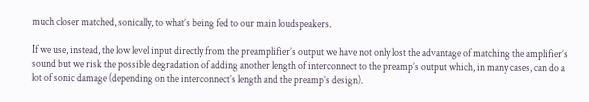much closer matched, sonically, to what’s being fed to our main loudspeakers.

If we use, instead, the low level input directly from the preamplifier’s output we have not only lost the advantage of matching the amplifier’s sound but we risk the possible degradation of adding another length of interconnect to the preamp’s output which, in many cases, can do a lot of sonic damage (depending on the interconnect’s length and the preamp’s design).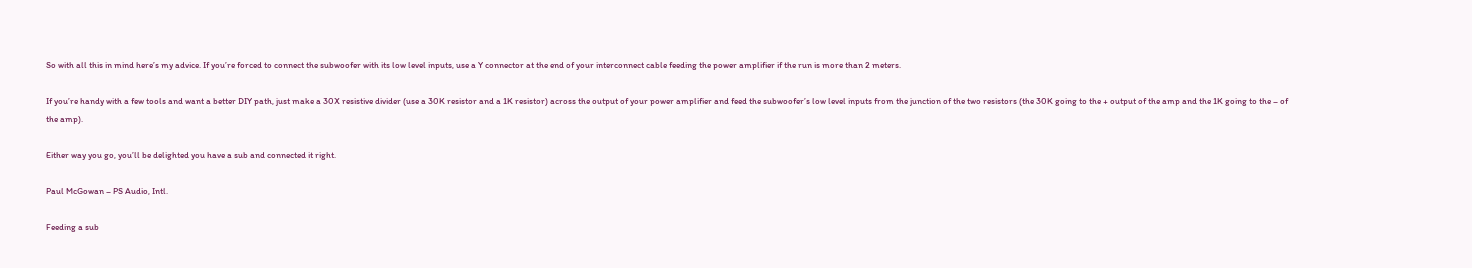So with all this in mind here’s my advice. If you’re forced to connect the subwoofer with its low level inputs, use a Y connector at the end of your interconnect cable feeding the power amplifier if the run is more than 2 meters.

If you’re handy with a few tools and want a better DIY path, just make a 30X resistive divider (use a 30K resistor and a 1K resistor) across the output of your power amplifier and feed the subwoofer’s low level inputs from the junction of the two resistors (the 30K going to the + output of the amp and the 1K going to the – of the amp).

Either way you go, you’ll be delighted you have a sub and connected it right.

Paul McGowan – PS Audio, Intl.

Feeding a sub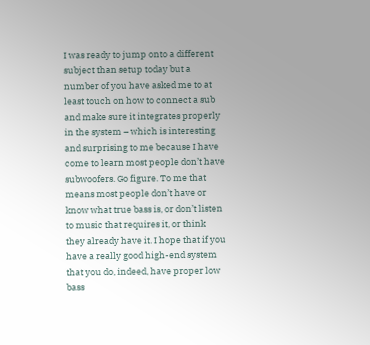I was ready to jump onto a different subject than setup today but a number of you have asked me to at least touch on how to connect a sub and make sure it integrates properly in the system – which is interesting and surprising to me because I have come to learn most people don’t have subwoofers. Go figure. To me that means most people don’t have or know what true bass is, or don’t listen to music that requires it, or think they already have it. I hope that if you have a really good high-end system that you do, indeed, have proper low bass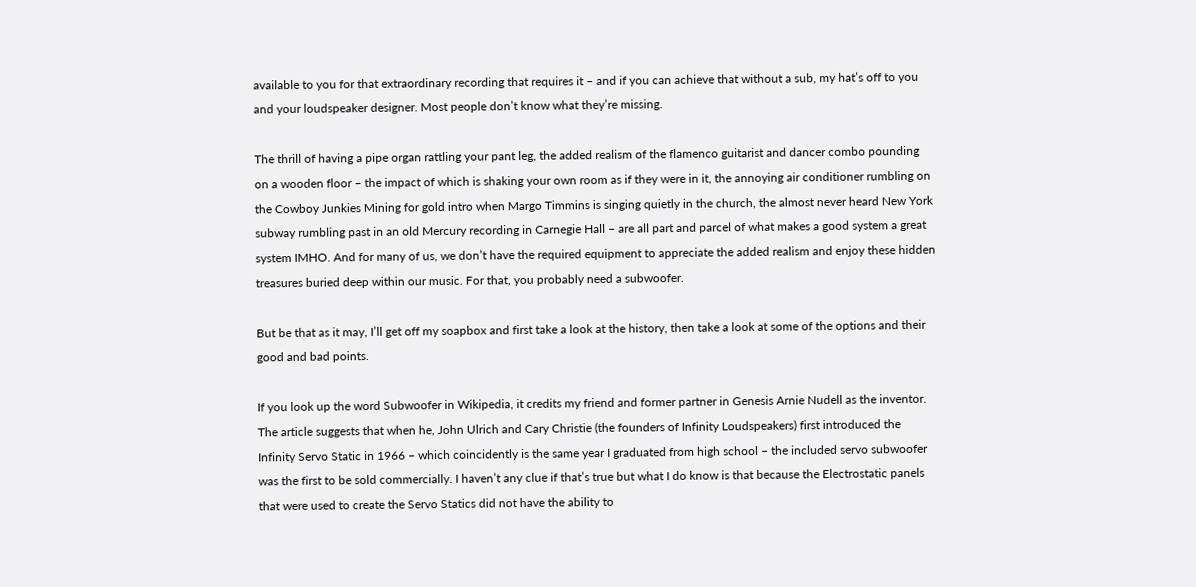available to you for that extraordinary recording that requires it – and if you can achieve that without a sub, my hat’s off to you and your loudspeaker designer. Most people don’t know what they’re missing.

The thrill of having a pipe organ rattling your pant leg, the added realism of the flamenco guitarist and dancer combo pounding on a wooden floor – the impact of which is shaking your own room as if they were in it, the annoying air conditioner rumbling on the Cowboy Junkies Mining for gold intro when Margo Timmins is singing quietly in the church, the almost never heard New York subway rumbling past in an old Mercury recording in Carnegie Hall – are all part and parcel of what makes a good system a great system IMHO. And for many of us, we don’t have the required equipment to appreciate the added realism and enjoy these hidden treasures buried deep within our music. For that, you probably need a subwoofer.

But be that as it may, I’ll get off my soapbox and first take a look at the history, then take a look at some of the options and their good and bad points.

If you look up the word Subwoofer in Wikipedia, it credits my friend and former partner in Genesis Arnie Nudell as the inventor. The article suggests that when he, John Ulrich and Cary Christie (the founders of Infinity Loudspeakers) first introduced the Infinity Servo Static in 1966 – which coincidently is the same year I graduated from high school – the included servo subwoofer was the first to be sold commercially. I haven’t any clue if that’s true but what I do know is that because the Electrostatic panels that were used to create the Servo Statics did not have the ability to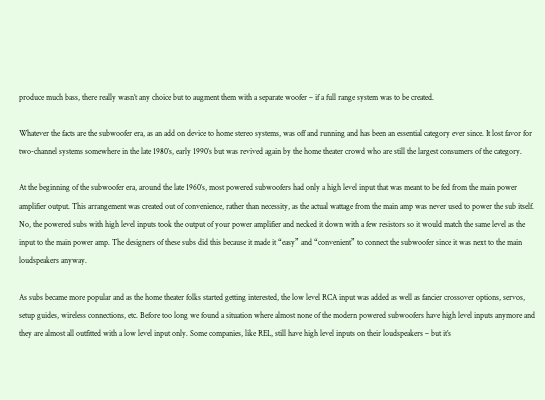produce much bass, there really wasn’t any choice but to augment them with a separate woofer – if a full range system was to be created.

Whatever the facts are the subwoofer era, as an add on device to home stereo systems, was off and running and has been an essential category ever since. It lost favor for two-channel systems somewhere in the late 1980′s, early 1990′s but was revived again by the home theater crowd who are still the largest consumers of the category.

At the beginning of the subwoofer era, around the late 1960′s, most powered subwoofers had only a high level input that was meant to be fed from the main power amplifier output. This arrangement was created out of convenience, rather than necessity, as the actual wattage from the main amp was never used to power the sub itself. No, the powered subs with high level inputs took the output of your power amplifier and necked it down with a few resistors so it would match the same level as the input to the main power amp. The designers of these subs did this because it made it “easy” and “convenient” to connect the subwoofer since it was next to the main loudspeakers anyway.

As subs became more popular and as the home theater folks started getting interested, the low level RCA input was added as well as fancier crossover options, servos, setup guides, wireless connections, etc. Before too long we found a situation where almost none of the modern powered subwoofers have high level inputs anymore and they are almost all outfitted with a low level input only. Some companies, like REL, still have high level inputs on their loudspeakers – but it’s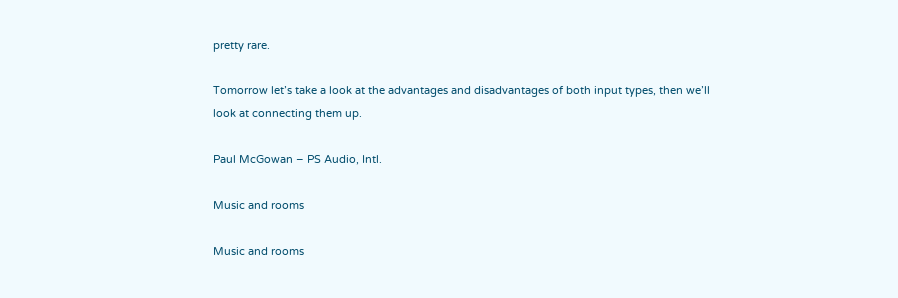pretty rare.

Tomorrow let’s take a look at the advantages and disadvantages of both input types, then we’ll look at connecting them up.

Paul McGowan – PS Audio, Intl.

Music and rooms

Music and rooms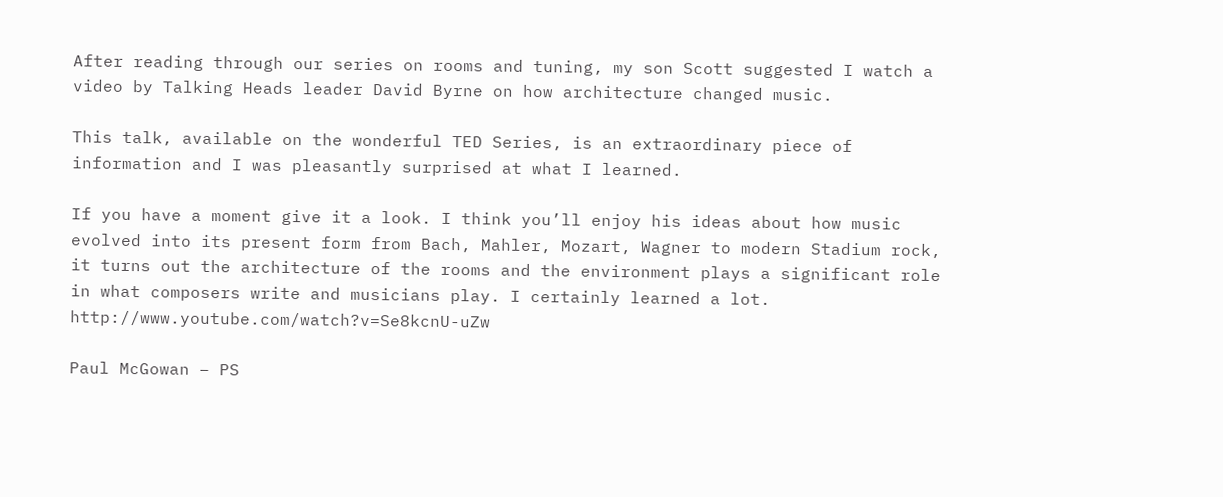After reading through our series on rooms and tuning, my son Scott suggested I watch a video by Talking Heads leader David Byrne on how architecture changed music.

This talk, available on the wonderful TED Series, is an extraordinary piece of information and I was pleasantly surprised at what I learned.

If you have a moment give it a look. I think you’ll enjoy his ideas about how music evolved into its present form from Bach, Mahler, Mozart, Wagner to modern Stadium rock, it turns out the architecture of the rooms and the environment plays a significant role in what composers write and musicians play. I certainly learned a lot. http://www.youtube.com/watch?v=Se8kcnU-uZw

Paul McGowan – PS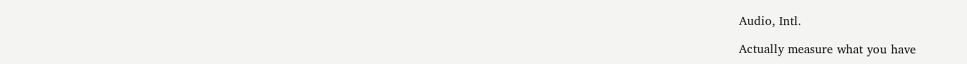Audio, Intl.

Actually measure what you have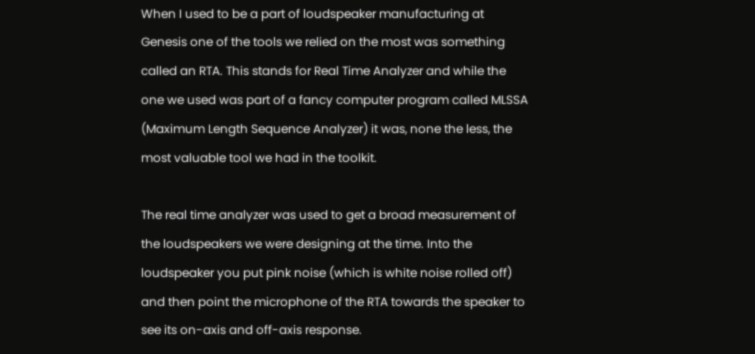When I used to be a part of loudspeaker manufacturing at Genesis one of the tools we relied on the most was something called an RTA. This stands for Real Time Analyzer and while the one we used was part of a fancy computer program called MLSSA (Maximum Length Sequence Analyzer) it was, none the less, the most valuable tool we had in the toolkit.

The real time analyzer was used to get a broad measurement of the loudspeakers we were designing at the time. Into the loudspeaker you put pink noise (which is white noise rolled off) and then point the microphone of the RTA towards the speaker to see its on-axis and off-axis response.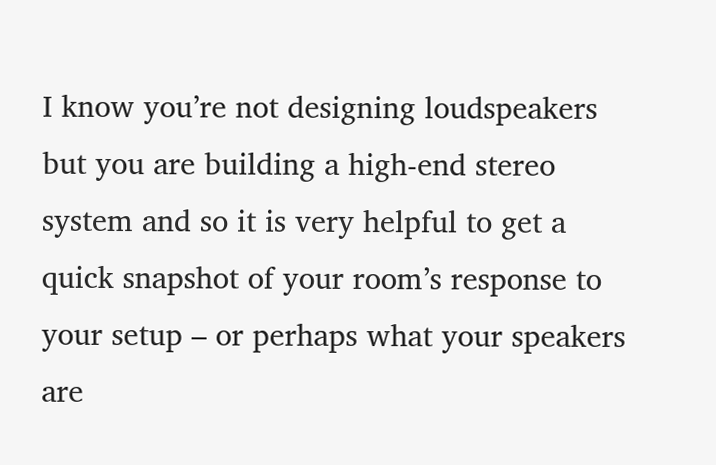I know you’re not designing loudspeakers but you are building a high-end stereo system and so it is very helpful to get a quick snapshot of your room’s response to your setup – or perhaps what your speakers are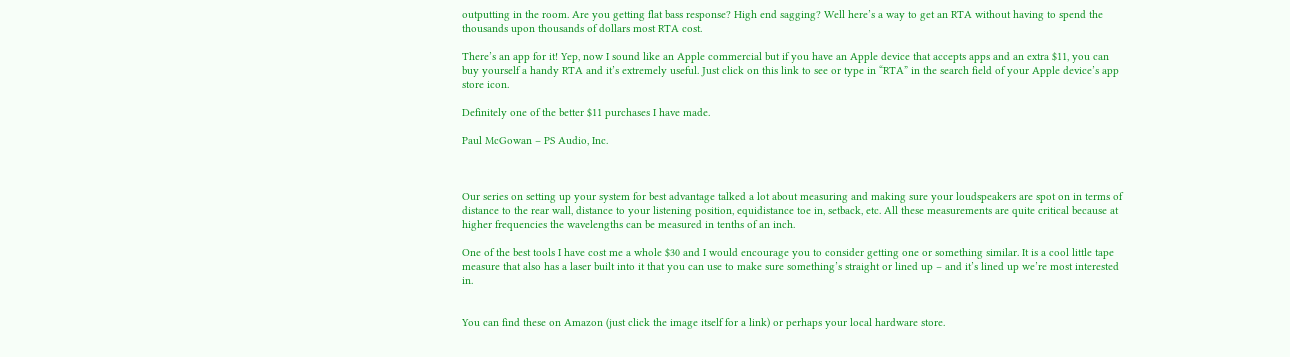outputting in the room. Are you getting flat bass response? High end sagging? Well here’s a way to get an RTA without having to spend the thousands upon thousands of dollars most RTA cost.

There’s an app for it! Yep, now I sound like an Apple commercial but if you have an Apple device that accepts apps and an extra $11, you can buy yourself a handy RTA and it’s extremely useful. Just click on this link to see or type in “RTA” in the search field of your Apple device’s app store icon.

Definitely one of the better $11 purchases I have made.

Paul McGowan – PS Audio, Inc.



Our series on setting up your system for best advantage talked a lot about measuring and making sure your loudspeakers are spot on in terms of distance to the rear wall, distance to your listening position, equidistance toe in, setback, etc. All these measurements are quite critical because at higher frequencies the wavelengths can be measured in tenths of an inch.

One of the best tools I have cost me a whole $30 and I would encourage you to consider getting one or something similar. It is a cool little tape measure that also has a laser built into it that you can use to make sure something’s straight or lined up – and it’s lined up we’re most interested in.


You can find these on Amazon (just click the image itself for a link) or perhaps your local hardware store.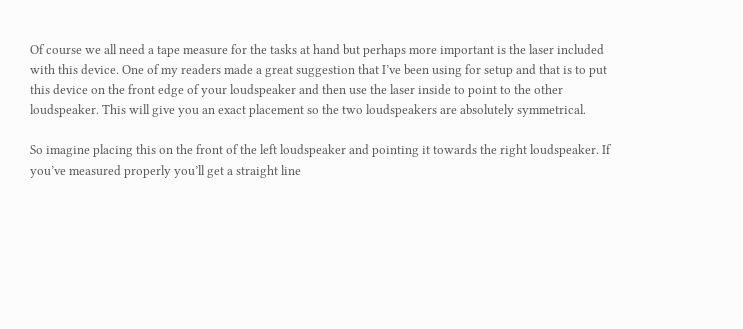Of course we all need a tape measure for the tasks at hand but perhaps more important is the laser included with this device. One of my readers made a great suggestion that I’ve been using for setup and that is to put this device on the front edge of your loudspeaker and then use the laser inside to point to the other loudspeaker. This will give you an exact placement so the two loudspeakers are absolutely symmetrical.

So imagine placing this on the front of the left loudspeaker and pointing it towards the right loudspeaker. If you’ve measured properly you’ll get a straight line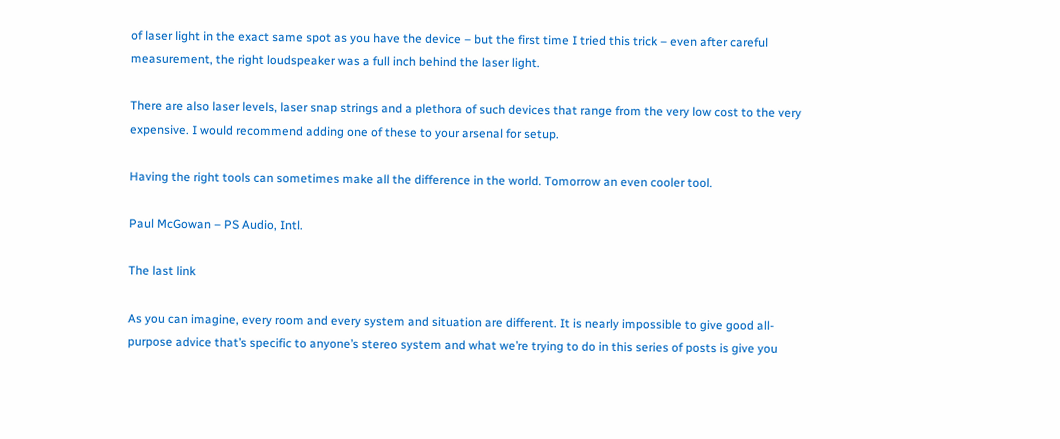of laser light in the exact same spot as you have the device – but the first time I tried this trick – even after careful measurement, the right loudspeaker was a full inch behind the laser light.

There are also laser levels, laser snap strings and a plethora of such devices that range from the very low cost to the very expensive. I would recommend adding one of these to your arsenal for setup.

Having the right tools can sometimes make all the difference in the world. Tomorrow an even cooler tool.

Paul McGowan – PS Audio, Intl.

The last link

As you can imagine, every room and every system and situation are different. It is nearly impossible to give good all-purpose advice that’s specific to anyone’s stereo system and what we’re trying to do in this series of posts is give you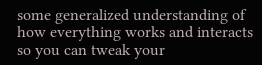some generalized understanding of how everything works and interacts so you can tweak your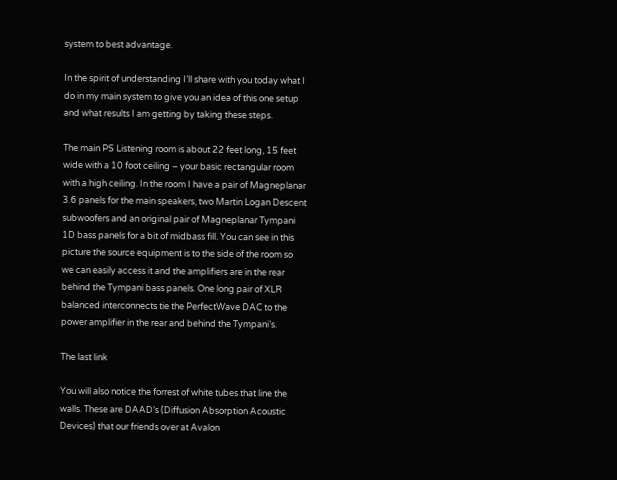system to best advantage.

In the spirit of understanding I’ll share with you today what I do in my main system to give you an idea of this one setup and what results I am getting by taking these steps.

The main PS Listening room is about 22 feet long, 15 feet wide with a 10 foot ceiling – your basic rectangular room with a high ceiling. In the room I have a pair of Magneplanar 3.6 panels for the main speakers, two Martin Logan Descent subwoofers and an original pair of Magneplanar Tympani 1D bass panels for a bit of midbass fill. You can see in this picture the source equipment is to the side of the room so we can easily access it and the amplifiers are in the rear behind the Tympani bass panels. One long pair of XLR balanced interconnects tie the PerfectWave DAC to the power amplifier in the rear and behind the Tympani’s.

The last link

You will also notice the forrest of white tubes that line the walls. These are DAAD’s (Diffusion Absorption Acoustic Devices) that our friends over at Avalon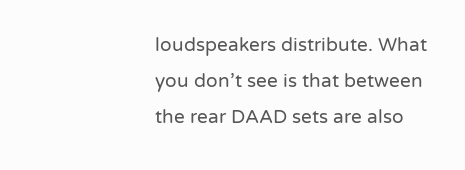loudspeakers distribute. What you don’t see is that between the rear DAAD sets are also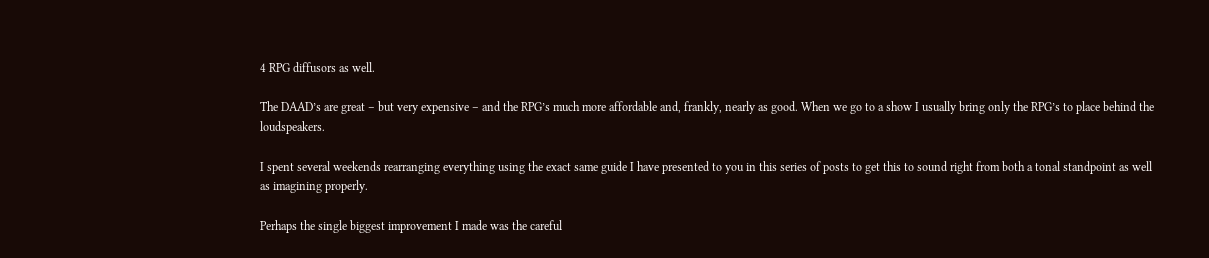4 RPG diffusors as well.

The DAAD’s are great – but very expensive – and the RPG’s much more affordable and, frankly, nearly as good. When we go to a show I usually bring only the RPG’s to place behind the loudspeakers.

I spent several weekends rearranging everything using the exact same guide I have presented to you in this series of posts to get this to sound right from both a tonal standpoint as well as imagining properly.

Perhaps the single biggest improvement I made was the careful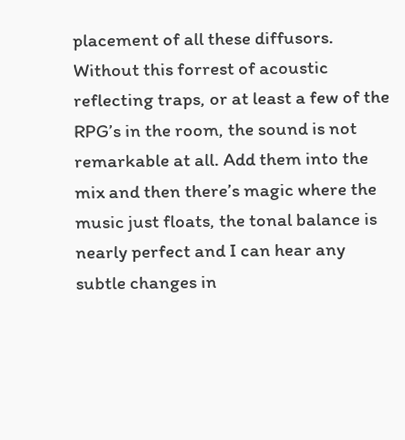placement of all these diffusors. Without this forrest of acoustic reflecting traps, or at least a few of the RPG’s in the room, the sound is not remarkable at all. Add them into the mix and then there’s magic where the music just floats, the tonal balance is nearly perfect and I can hear any subtle changes in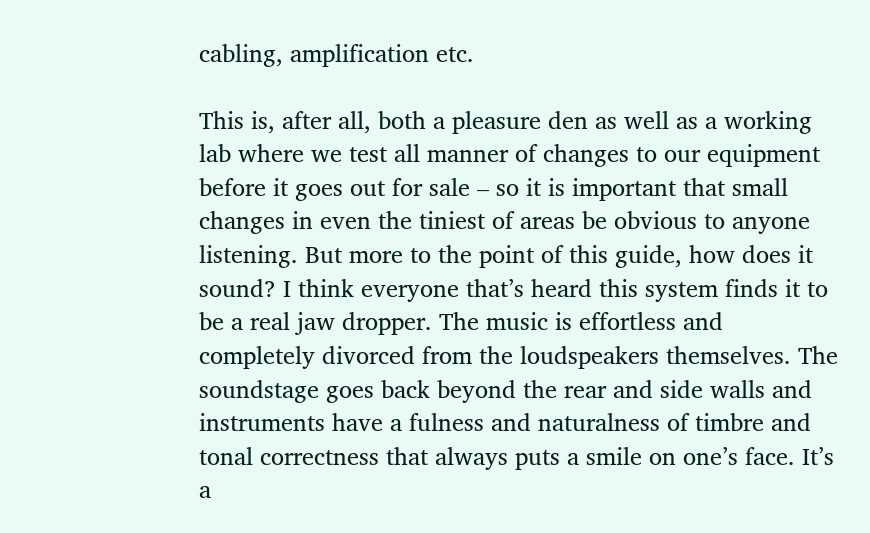cabling, amplification etc.

This is, after all, both a pleasure den as well as a working lab where we test all manner of changes to our equipment before it goes out for sale – so it is important that small changes in even the tiniest of areas be obvious to anyone listening. But more to the point of this guide, how does it sound? I think everyone that’s heard this system finds it to be a real jaw dropper. The music is effortless and completely divorced from the loudspeakers themselves. The soundstage goes back beyond the rear and side walls and instruments have a fulness and naturalness of timbre and tonal correctness that always puts a smile on one’s face. It’s a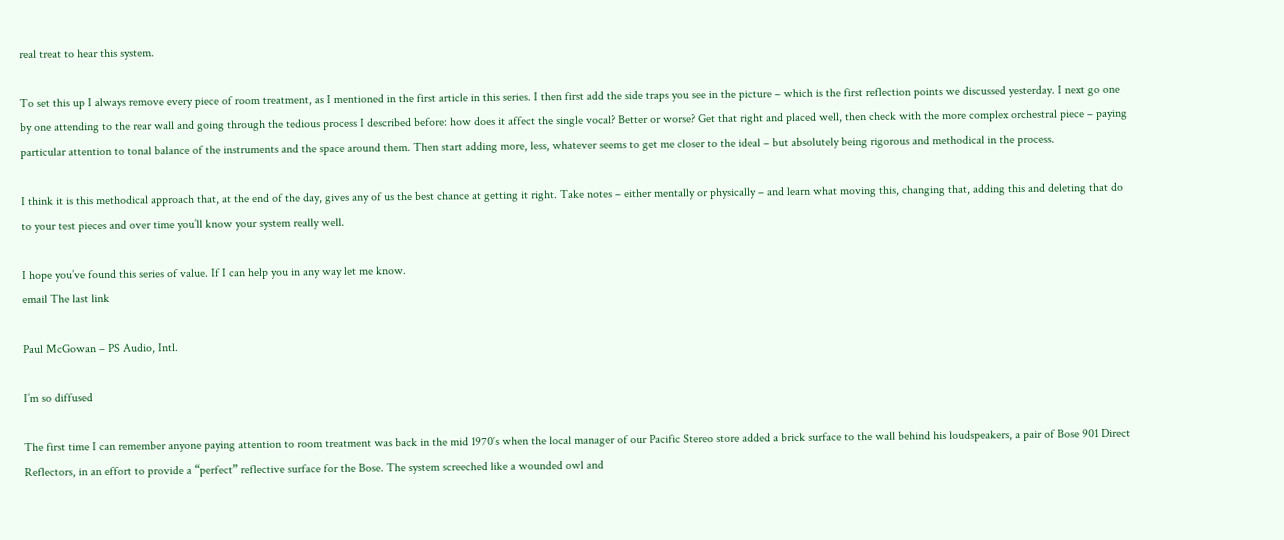real treat to hear this system.

To set this up I always remove every piece of room treatment, as I mentioned in the first article in this series. I then first add the side traps you see in the picture – which is the first reflection points we discussed yesterday. I next go one by one attending to the rear wall and going through the tedious process I described before: how does it affect the single vocal? Better or worse? Get that right and placed well, then check with the more complex orchestral piece – paying particular attention to tonal balance of the instruments and the space around them. Then start adding more, less, whatever seems to get me closer to the ideal – but absolutely being rigorous and methodical in the process.

I think it is this methodical approach that, at the end of the day, gives any of us the best chance at getting it right. Take notes – either mentally or physically – and learn what moving this, changing that, adding this and deleting that do to your test pieces and over time you’ll know your system really well.

I hope you’ve found this series of value. If I can help you in any way let me know.
email The last link

Paul McGowan – PS Audio, Intl.

I’m so diffused

The first time I can remember anyone paying attention to room treatment was back in the mid 1970′s when the local manager of our Pacific Stereo store added a brick surface to the wall behind his loudspeakers, a pair of Bose 901 Direct Reflectors, in an effort to provide a “perfect” reflective surface for the Bose. The system screeched like a wounded owl and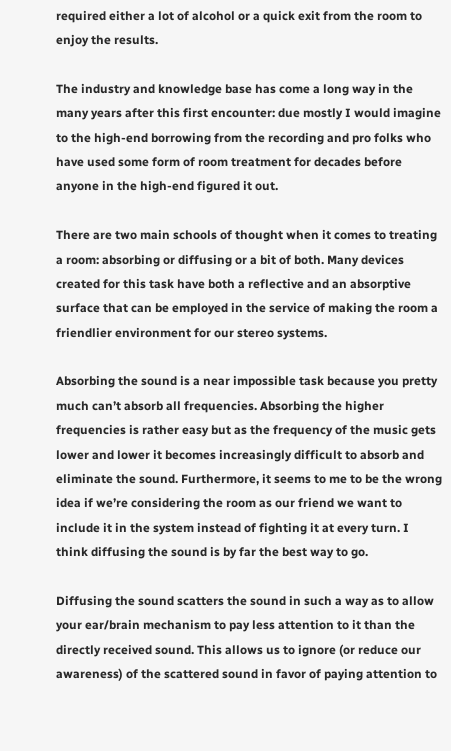required either a lot of alcohol or a quick exit from the room to enjoy the results.

The industry and knowledge base has come a long way in the many years after this first encounter: due mostly I would imagine to the high-end borrowing from the recording and pro folks who have used some form of room treatment for decades before anyone in the high-end figured it out.

There are two main schools of thought when it comes to treating a room: absorbing or diffusing or a bit of both. Many devices created for this task have both a reflective and an absorptive surface that can be employed in the service of making the room a friendlier environment for our stereo systems.

Absorbing the sound is a near impossible task because you pretty much can’t absorb all frequencies. Absorbing the higher frequencies is rather easy but as the frequency of the music gets lower and lower it becomes increasingly difficult to absorb and eliminate the sound. Furthermore, it seems to me to be the wrong idea if we’re considering the room as our friend we want to include it in the system instead of fighting it at every turn. I think diffusing the sound is by far the best way to go.

Diffusing the sound scatters the sound in such a way as to allow your ear/brain mechanism to pay less attention to it than the directly received sound. This allows us to ignore (or reduce our awareness) of the scattered sound in favor of paying attention to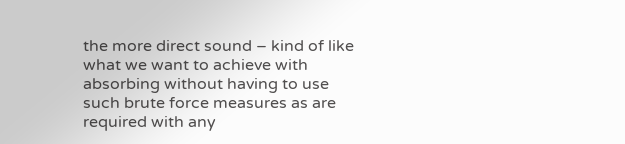the more direct sound – kind of like what we want to achieve with absorbing without having to use such brute force measures as are required with any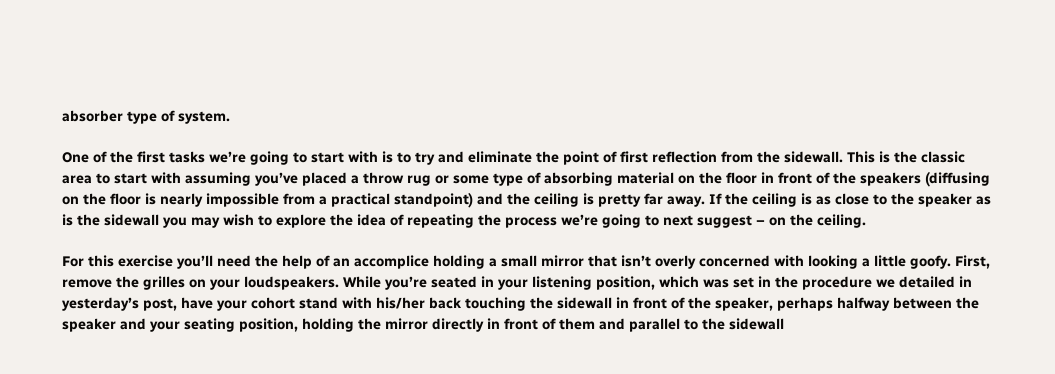absorber type of system.

One of the first tasks we’re going to start with is to try and eliminate the point of first reflection from the sidewall. This is the classic area to start with assuming you’ve placed a throw rug or some type of absorbing material on the floor in front of the speakers (diffusing on the floor is nearly impossible from a practical standpoint) and the ceiling is pretty far away. If the ceiling is as close to the speaker as is the sidewall you may wish to explore the idea of repeating the process we’re going to next suggest – on the ceiling.

For this exercise you’ll need the help of an accomplice holding a small mirror that isn’t overly concerned with looking a little goofy. First, remove the grilles on your loudspeakers. While you’re seated in your listening position, which was set in the procedure we detailed in yesterday’s post, have your cohort stand with his/her back touching the sidewall in front of the speaker, perhaps halfway between the speaker and your seating position, holding the mirror directly in front of them and parallel to the sidewall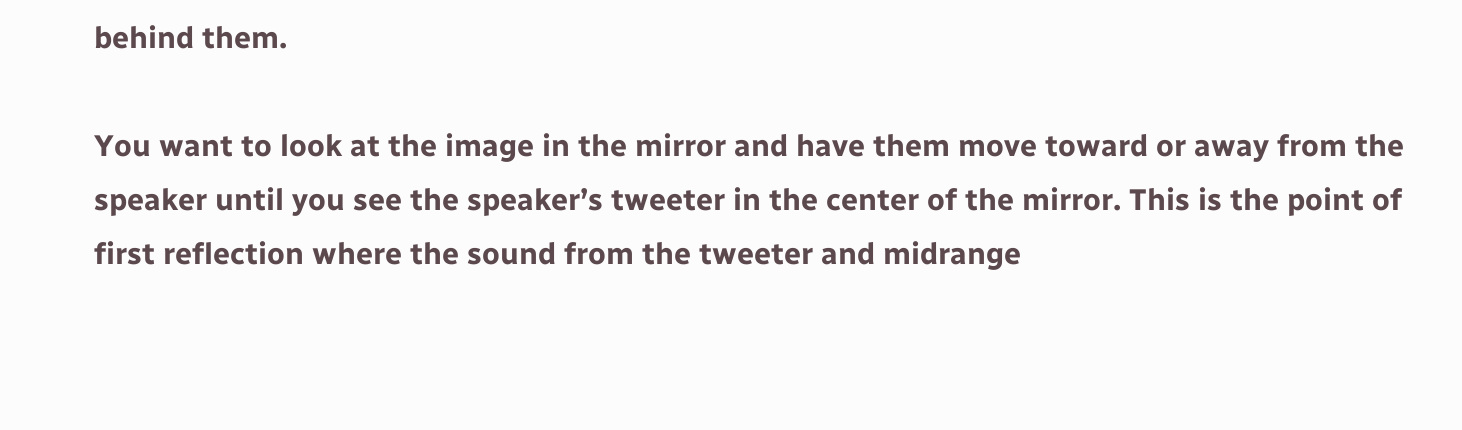behind them.

You want to look at the image in the mirror and have them move toward or away from the speaker until you see the speaker’s tweeter in the center of the mirror. This is the point of first reflection where the sound from the tweeter and midrange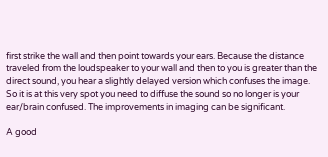first strike the wall and then point towards your ears. Because the distance traveled from the loudspeaker to your wall and then to you is greater than the direct sound, you hear a slightly delayed version which confuses the image. So it is at this very spot you need to diffuse the sound so no longer is your ear/brain confused. The improvements in imaging can be significant.

A good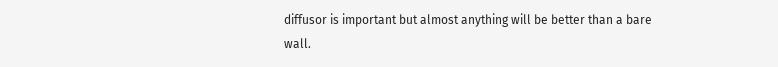diffusor is important but almost anything will be better than a bare wall.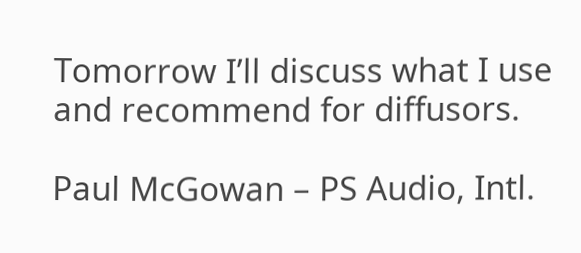Tomorrow I’ll discuss what I use and recommend for diffusors.

Paul McGowan – PS Audio, Intl.